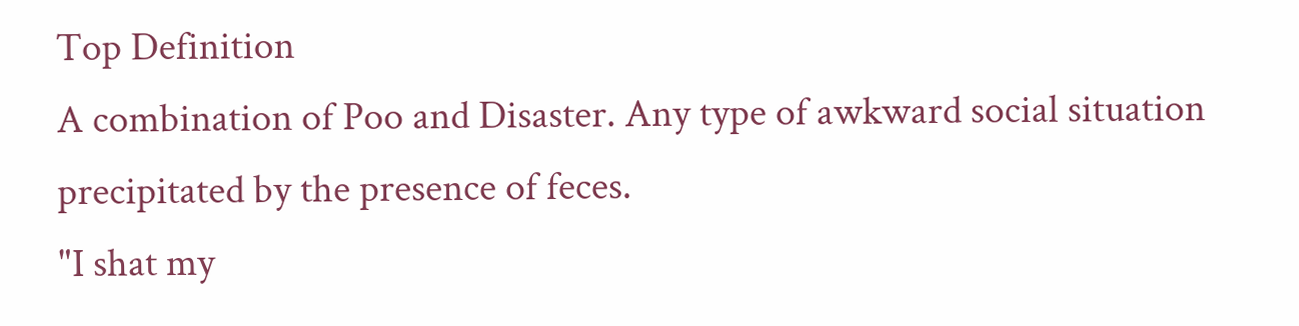Top Definition
A combination of Poo and Disaster. Any type of awkward social situation precipitated by the presence of feces.
"I shat my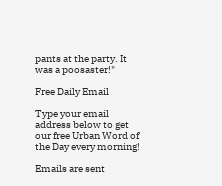pants at the party. It was a poosaster!"

Free Daily Email

Type your email address below to get our free Urban Word of the Day every morning!

Emails are sent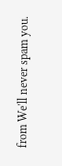from We'll never spam you.